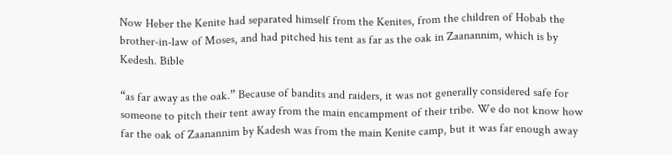Now Heber the Kenite had separated himself from the Kenites, from the children of Hobab the brother-in-law of Moses, and had pitched his tent as far as the oak in Zaanannim, which is by Kedesh. Bible

“as far away as the oak.” Because of bandits and raiders, it was not generally considered safe for someone to pitch their tent away from the main encampment of their tribe. We do not know how far the oak of Zaanannim by Kadesh was from the main Kenite camp, but it was far enough away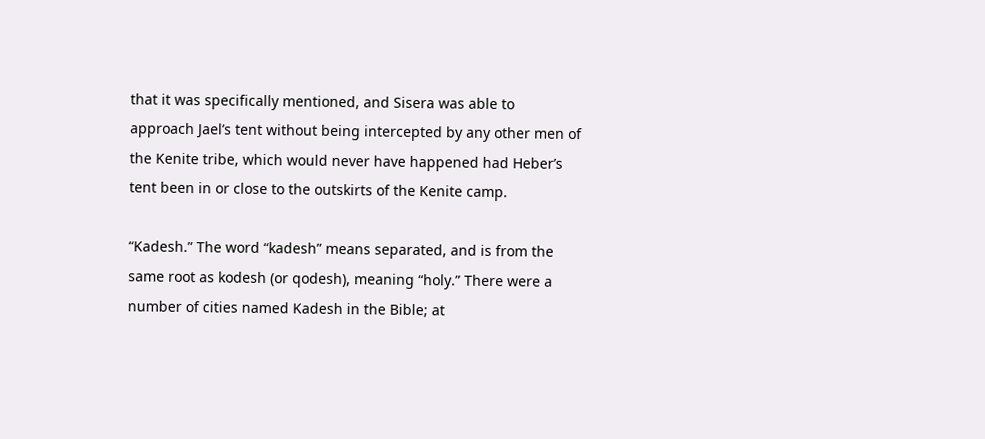that it was specifically mentioned, and Sisera was able to approach Jael’s tent without being intercepted by any other men of the Kenite tribe, which would never have happened had Heber’s tent been in or close to the outskirts of the Kenite camp.

“Kadesh.” The word “kadesh” means separated, and is from the same root as kodesh (or qodesh), meaning “holy.” There were a number of cities named Kadesh in the Bible; at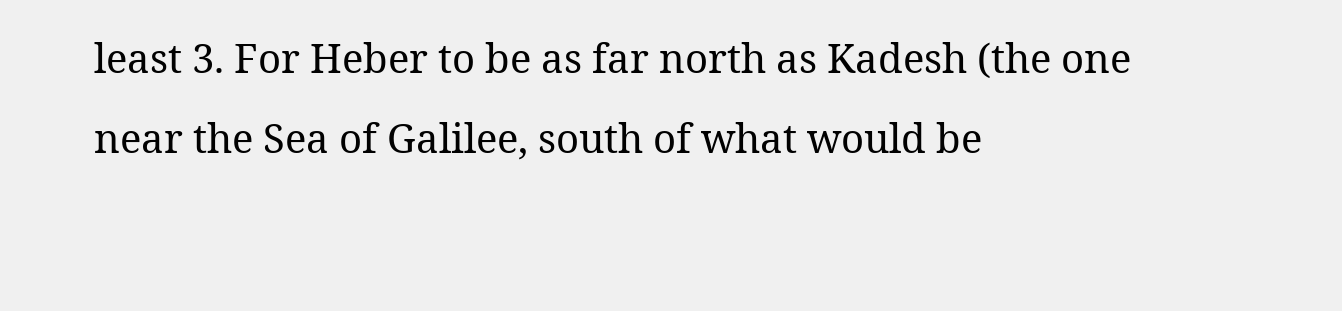least 3. For Heber to be as far north as Kadesh (the one near the Sea of Galilee, south of what would be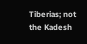Tiberias; not the Kadesh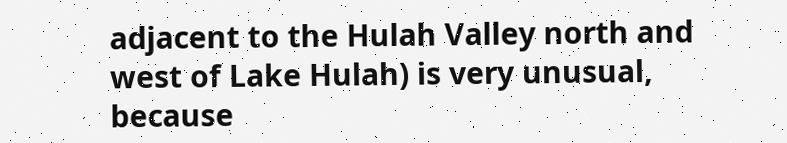adjacent to the Hulah Valley north and west of Lake Hulah) is very unusual, because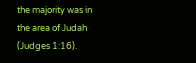the majority was in the area of Judah (Judges 1:16).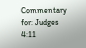Commentary for: Judges 4:11